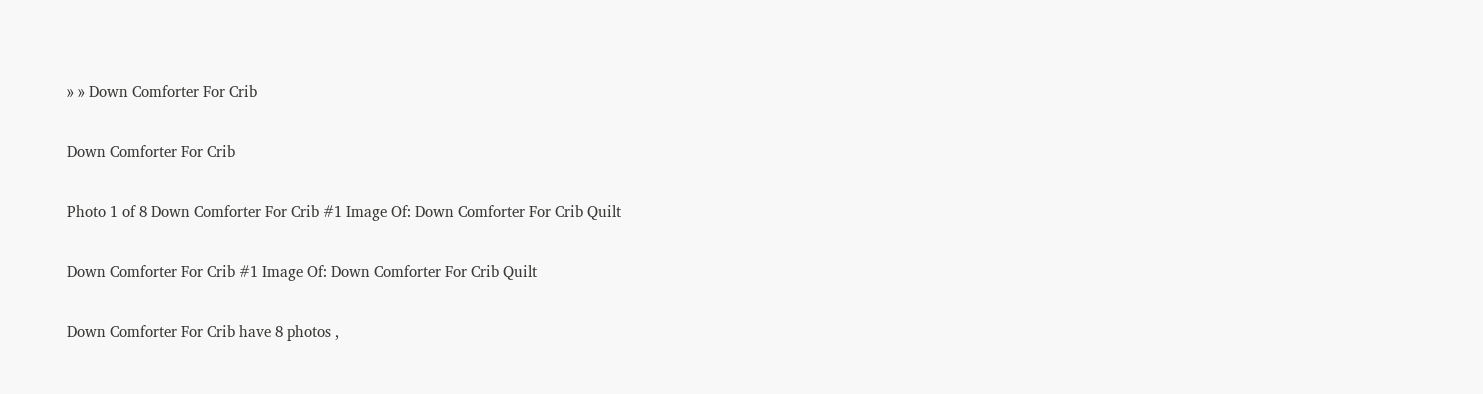» » Down Comforter For Crib

Down Comforter For Crib

Photo 1 of 8 Down Comforter For Crib #1 Image Of: Down Comforter For Crib Quilt

Down Comforter For Crib #1 Image Of: Down Comforter For Crib Quilt

Down Comforter For Crib have 8 photos ,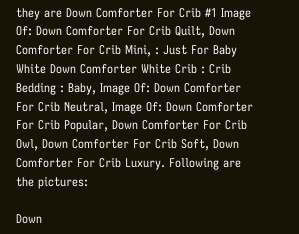they are Down Comforter For Crib #1 Image Of: Down Comforter For Crib Quilt, Down Comforter For Crib Mini, : Just For Baby White Down Comforter White Crib : Crib Bedding : Baby, Image Of: Down Comforter For Crib Neutral, Image Of: Down Comforter For Crib Popular, Down Comforter For Crib Owl, Down Comforter For Crib Soft, Down Comforter For Crib Luxury. Following are the pictures:

Down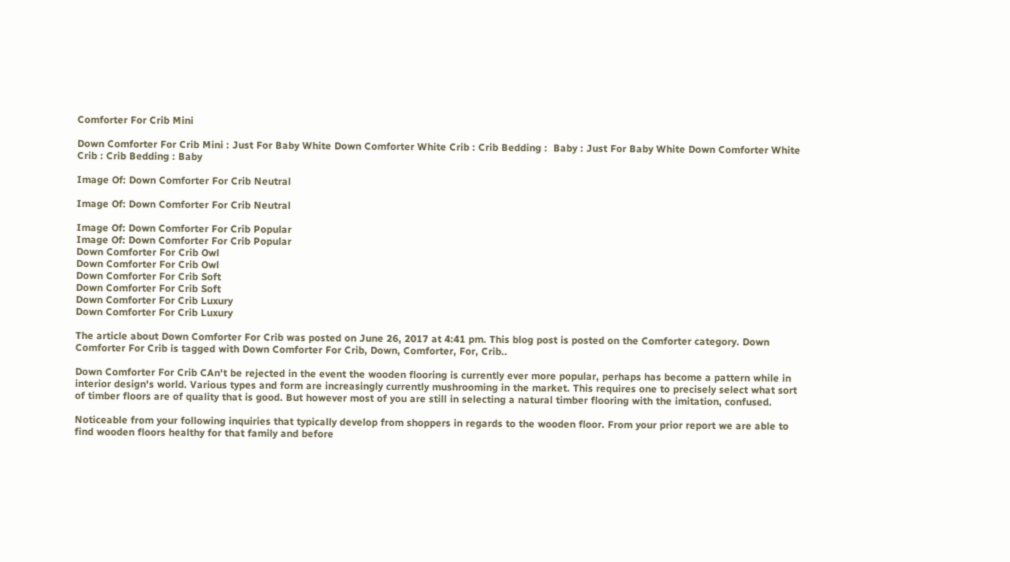Comforter For Crib Mini

Down Comforter For Crib Mini : Just For Baby White Down Comforter White Crib : Crib Bedding :  Baby : Just For Baby White Down Comforter White Crib : Crib Bedding : Baby

Image Of: Down Comforter For Crib Neutral

Image Of: Down Comforter For Crib Neutral

Image Of: Down Comforter For Crib Popular
Image Of: Down Comforter For Crib Popular
Down Comforter For Crib Owl
Down Comforter For Crib Owl
Down Comforter For Crib Soft
Down Comforter For Crib Soft
Down Comforter For Crib Luxury
Down Comforter For Crib Luxury

The article about Down Comforter For Crib was posted on June 26, 2017 at 4:41 pm. This blog post is posted on the Comforter category. Down Comforter For Crib is tagged with Down Comforter For Crib, Down, Comforter, For, Crib..

Down Comforter For Crib CAn't be rejected in the event the wooden flooring is currently ever more popular, perhaps has become a pattern while in interior design's world. Various types and form are increasingly currently mushrooming in the market. This requires one to precisely select what sort of timber floors are of quality that is good. But however most of you are still in selecting a natural timber flooring with the imitation, confused.

Noticeable from your following inquiries that typically develop from shoppers in regards to the wooden floor. From your prior report we are able to find wooden floors healthy for that family and before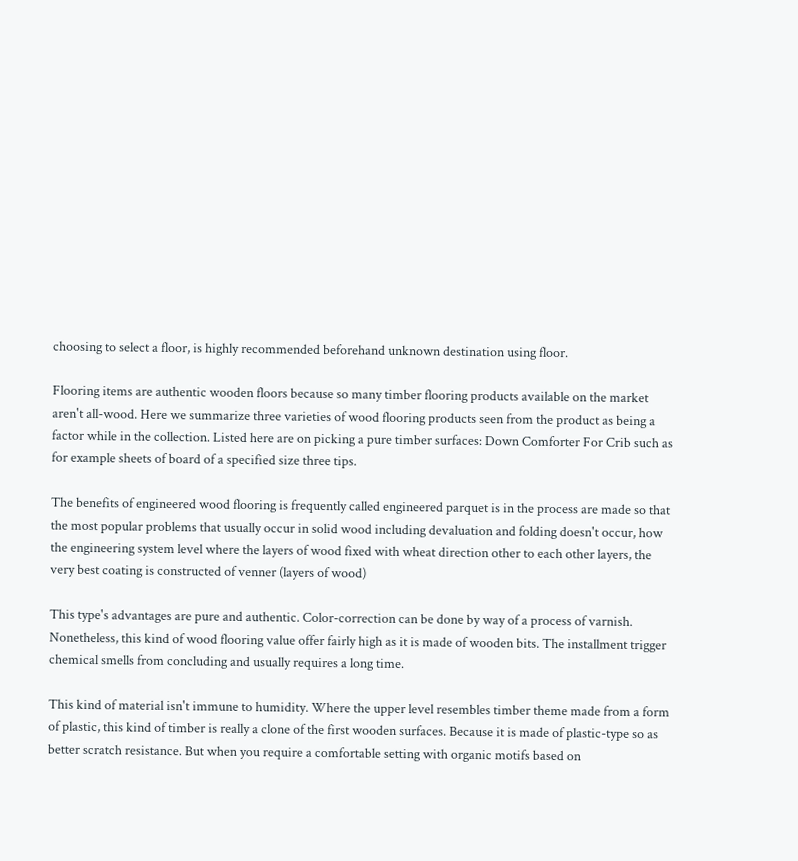choosing to select a floor, is highly recommended beforehand unknown destination using floor.

Flooring items are authentic wooden floors because so many timber flooring products available on the market aren't all-wood. Here we summarize three varieties of wood flooring products seen from the product as being a factor while in the collection. Listed here are on picking a pure timber surfaces: Down Comforter For Crib such as for example sheets of board of a specified size three tips.

The benefits of engineered wood flooring is frequently called engineered parquet is in the process are made so that the most popular problems that usually occur in solid wood including devaluation and folding doesn't occur, how the engineering system level where the layers of wood fixed with wheat direction other to each other layers, the very best coating is constructed of venner (layers of wood)

This type's advantages are pure and authentic. Color-correction can be done by way of a process of varnish. Nonetheless, this kind of wood flooring value offer fairly high as it is made of wooden bits. The installment trigger chemical smells from concluding and usually requires a long time.

This kind of material isn't immune to humidity. Where the upper level resembles timber theme made from a form of plastic, this kind of timber is really a clone of the first wooden surfaces. Because it is made of plastic-type so as better scratch resistance. But when you require a comfortable setting with organic motifs based on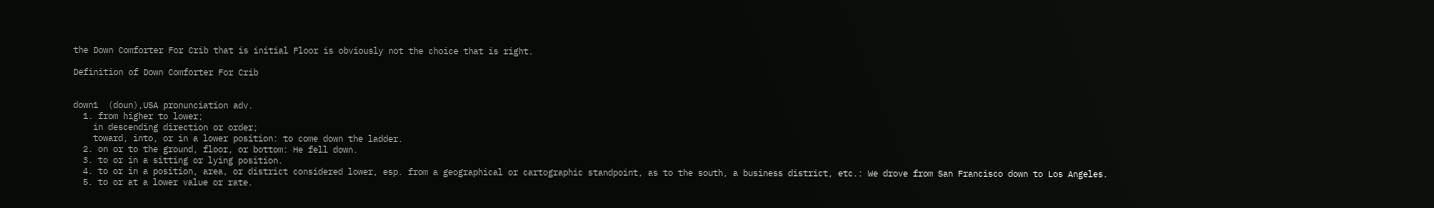the Down Comforter For Crib that is initial Floor is obviously not the choice that is right.

Definition of Down Comforter For Crib


down1  (doun),USA pronunciation adv.
  1. from higher to lower;
    in descending direction or order;
    toward, into, or in a lower position: to come down the ladder.
  2. on or to the ground, floor, or bottom: He fell down.
  3. to or in a sitting or lying position.
  4. to or in a position, area, or district considered lower, esp. from a geographical or cartographic standpoint, as to the south, a business district, etc.: We drove from San Francisco down to Los Angeles.
  5. to or at a lower value or rate.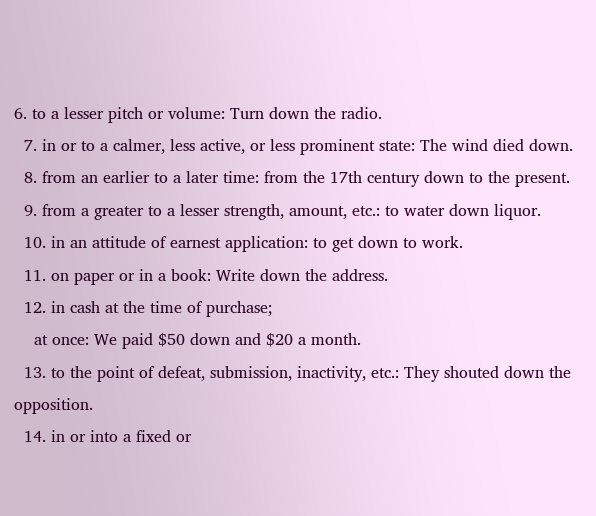6. to a lesser pitch or volume: Turn down the radio.
  7. in or to a calmer, less active, or less prominent state: The wind died down.
  8. from an earlier to a later time: from the 17th century down to the present.
  9. from a greater to a lesser strength, amount, etc.: to water down liquor.
  10. in an attitude of earnest application: to get down to work.
  11. on paper or in a book: Write down the address.
  12. in cash at the time of purchase;
    at once: We paid $50 down and $20 a month.
  13. to the point of defeat, submission, inactivity, etc.: They shouted down the opposition.
  14. in or into a fixed or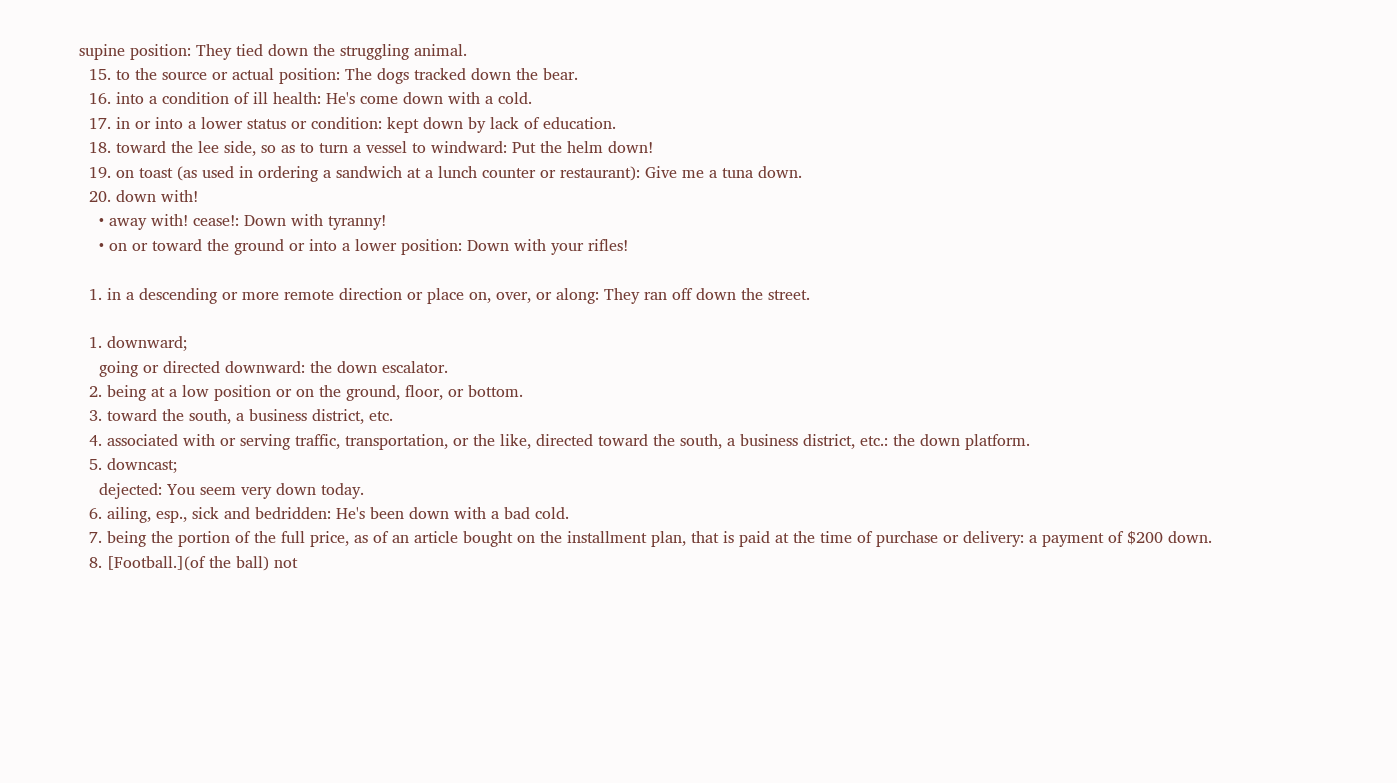supine position: They tied down the struggling animal.
  15. to the source or actual position: The dogs tracked down the bear.
  16. into a condition of ill health: He's come down with a cold.
  17. in or into a lower status or condition: kept down by lack of education.
  18. toward the lee side, so as to turn a vessel to windward: Put the helm down!
  19. on toast (as used in ordering a sandwich at a lunch counter or restaurant): Give me a tuna down.
  20. down with!
    • away with! cease!: Down with tyranny!
    • on or toward the ground or into a lower position: Down with your rifles!

  1. in a descending or more remote direction or place on, over, or along: They ran off down the street.

  1. downward;
    going or directed downward: the down escalator.
  2. being at a low position or on the ground, floor, or bottom.
  3. toward the south, a business district, etc.
  4. associated with or serving traffic, transportation, or the like, directed toward the south, a business district, etc.: the down platform.
  5. downcast;
    dejected: You seem very down today.
  6. ailing, esp., sick and bedridden: He's been down with a bad cold.
  7. being the portion of the full price, as of an article bought on the installment plan, that is paid at the time of purchase or delivery: a payment of $200 down.
  8. [Football.](of the ball) not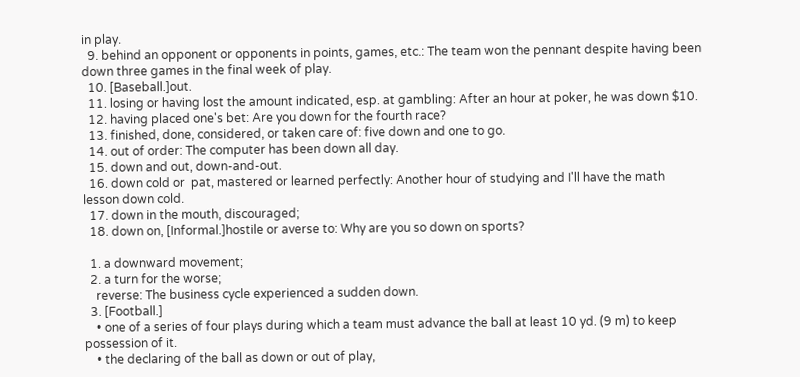in play.
  9. behind an opponent or opponents in points, games, etc.: The team won the pennant despite having been down three games in the final week of play.
  10. [Baseball.]out.
  11. losing or having lost the amount indicated, esp. at gambling: After an hour at poker, he was down $10.
  12. having placed one's bet: Are you down for the fourth race?
  13. finished, done, considered, or taken care of: five down and one to go.
  14. out of order: The computer has been down all day.
  15. down and out, down-and-out.
  16. down cold or  pat, mastered or learned perfectly: Another hour of studying and I'll have the math lesson down cold.
  17. down in the mouth, discouraged;
  18. down on, [Informal.]hostile or averse to: Why are you so down on sports?

  1. a downward movement;
  2. a turn for the worse;
    reverse: The business cycle experienced a sudden down.
  3. [Football.]
    • one of a series of four plays during which a team must advance the ball at least 10 yd. (9 m) to keep possession of it.
    • the declaring of the ball as down or out of play,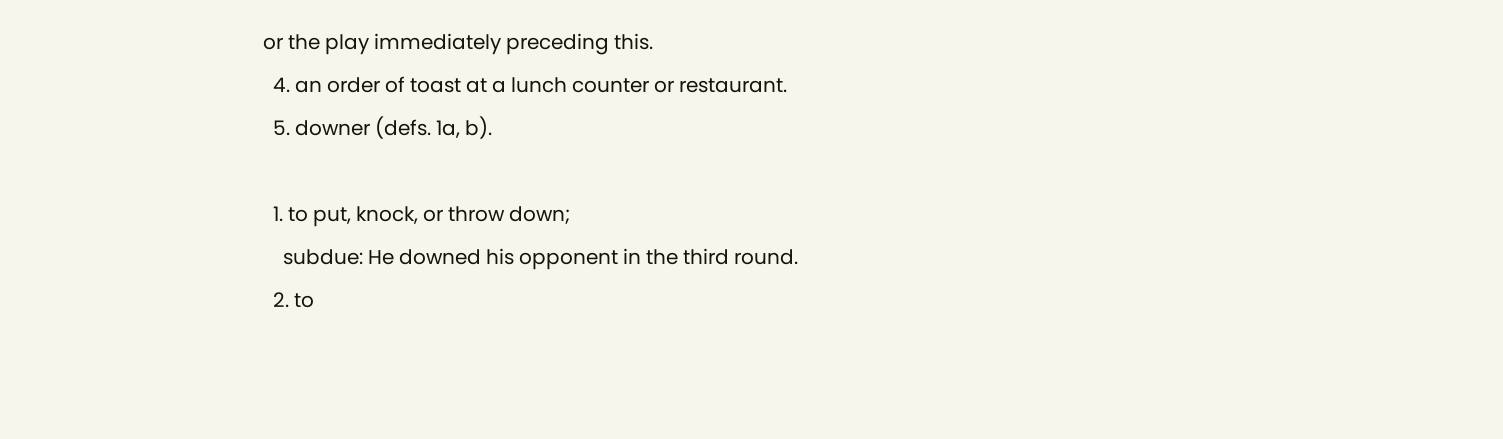or the play immediately preceding this.
  4. an order of toast at a lunch counter or restaurant.
  5. downer (defs. 1a, b).

  1. to put, knock, or throw down;
    subdue: He downed his opponent in the third round.
  2. to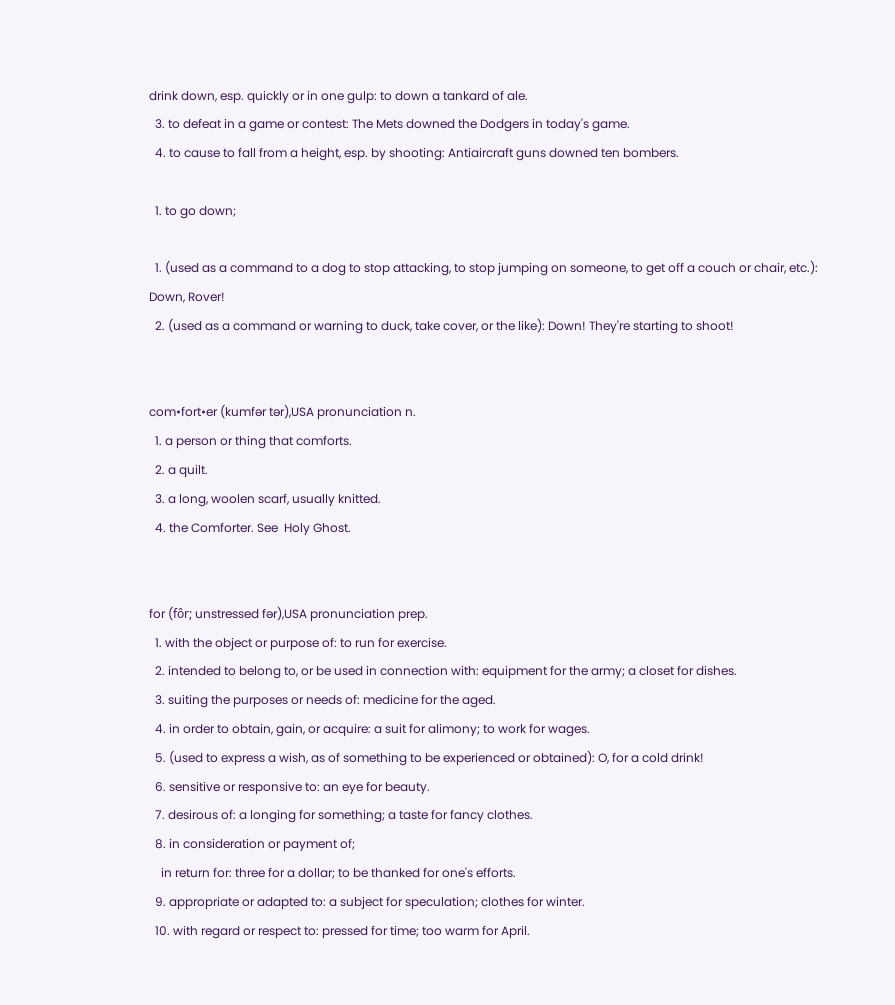drink down, esp. quickly or in one gulp: to down a tankard of ale.
  3. to defeat in a game or contest: The Mets downed the Dodgers in today's game.
  4. to cause to fall from a height, esp. by shooting: Antiaircraft guns downed ten bombers.

  1. to go down;

  1. (used as a command to a dog to stop attacking, to stop jumping on someone, to get off a couch or chair, etc.): Down, Rover!
  2. (used as a command or warning to duck, take cover, or the like): Down! They're starting to shoot!


com•fort•er (kumfər tər),USA pronunciation n.
  1. a person or thing that comforts.
  2. a quilt.
  3. a long, woolen scarf, usually knitted.
  4. the Comforter. See  Holy Ghost.


for (fôr; unstressed fər),USA pronunciation prep.
  1. with the object or purpose of: to run for exercise.
  2. intended to belong to, or be used in connection with: equipment for the army; a closet for dishes.
  3. suiting the purposes or needs of: medicine for the aged.
  4. in order to obtain, gain, or acquire: a suit for alimony; to work for wages.
  5. (used to express a wish, as of something to be experienced or obtained): O, for a cold drink!
  6. sensitive or responsive to: an eye for beauty.
  7. desirous of: a longing for something; a taste for fancy clothes.
  8. in consideration or payment of;
    in return for: three for a dollar; to be thanked for one's efforts.
  9. appropriate or adapted to: a subject for speculation; clothes for winter.
  10. with regard or respect to: pressed for time; too warm for April.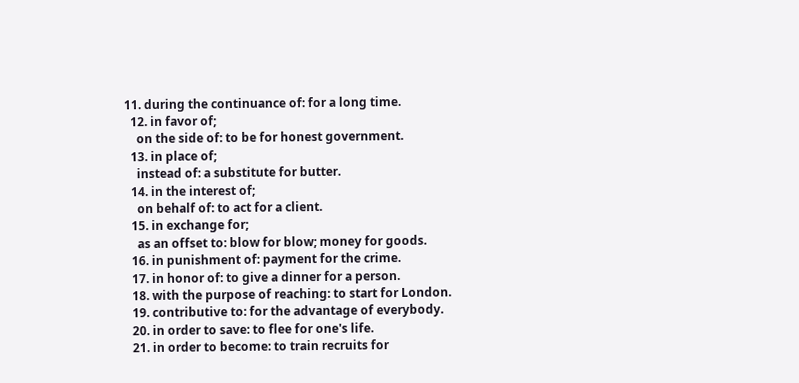11. during the continuance of: for a long time.
  12. in favor of;
    on the side of: to be for honest government.
  13. in place of;
    instead of: a substitute for butter.
  14. in the interest of;
    on behalf of: to act for a client.
  15. in exchange for;
    as an offset to: blow for blow; money for goods.
  16. in punishment of: payment for the crime.
  17. in honor of: to give a dinner for a person.
  18. with the purpose of reaching: to start for London.
  19. contributive to: for the advantage of everybody.
  20. in order to save: to flee for one's life.
  21. in order to become: to train recruits for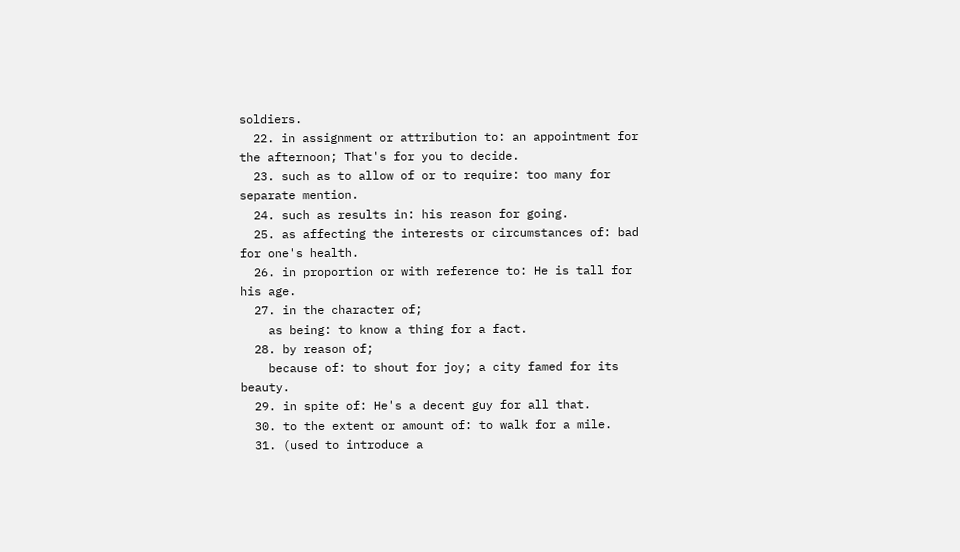soldiers.
  22. in assignment or attribution to: an appointment for the afternoon; That's for you to decide.
  23. such as to allow of or to require: too many for separate mention.
  24. such as results in: his reason for going.
  25. as affecting the interests or circumstances of: bad for one's health.
  26. in proportion or with reference to: He is tall for his age.
  27. in the character of;
    as being: to know a thing for a fact.
  28. by reason of;
    because of: to shout for joy; a city famed for its beauty.
  29. in spite of: He's a decent guy for all that.
  30. to the extent or amount of: to walk for a mile.
  31. (used to introduce a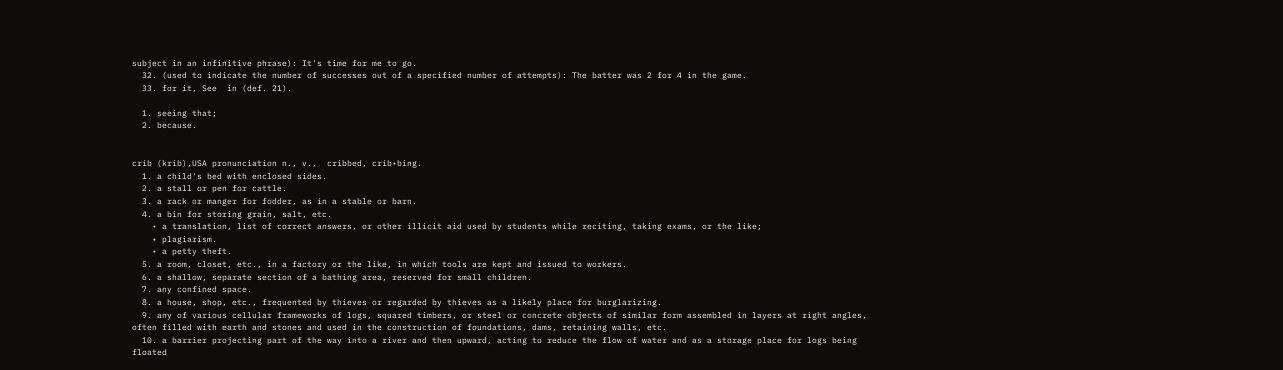subject in an infinitive phrase): It's time for me to go.
  32. (used to indicate the number of successes out of a specified number of attempts): The batter was 2 for 4 in the game.
  33. for it, See  in (def. 21).

  1. seeing that;
  2. because.


crib (krib),USA pronunciation n., v.,  cribbed, crib•bing.
  1. a child's bed with enclosed sides.
  2. a stall or pen for cattle.
  3. a rack or manger for fodder, as in a stable or barn.
  4. a bin for storing grain, salt, etc.
    • a translation, list of correct answers, or other illicit aid used by students while reciting, taking exams, or the like;
    • plagiarism.
    • a petty theft.
  5. a room, closet, etc., in a factory or the like, in which tools are kept and issued to workers.
  6. a shallow, separate section of a bathing area, reserved for small children.
  7. any confined space.
  8. a house, shop, etc., frequented by thieves or regarded by thieves as a likely place for burglarizing.
  9. any of various cellular frameworks of logs, squared timbers, or steel or concrete objects of similar form assembled in layers at right angles, often filled with earth and stones and used in the construction of foundations, dams, retaining walls, etc.
  10. a barrier projecting part of the way into a river and then upward, acting to reduce the flow of water and as a storage place for logs being floated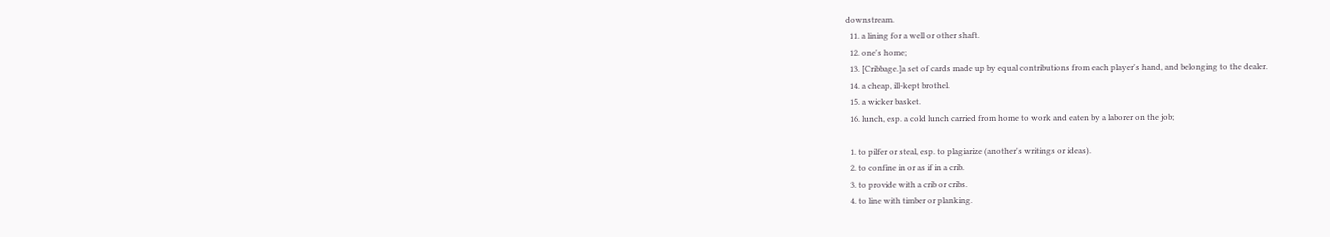downstream.
  11. a lining for a well or other shaft.
  12. one's home;
  13. [Cribbage.]a set of cards made up by equal contributions from each player's hand, and belonging to the dealer.
  14. a cheap, ill-kept brothel.
  15. a wicker basket.
  16. lunch, esp. a cold lunch carried from home to work and eaten by a laborer on the job;

  1. to pilfer or steal, esp. to plagiarize (another's writings or ideas).
  2. to confine in or as if in a crib.
  3. to provide with a crib or cribs.
  4. to line with timber or planking.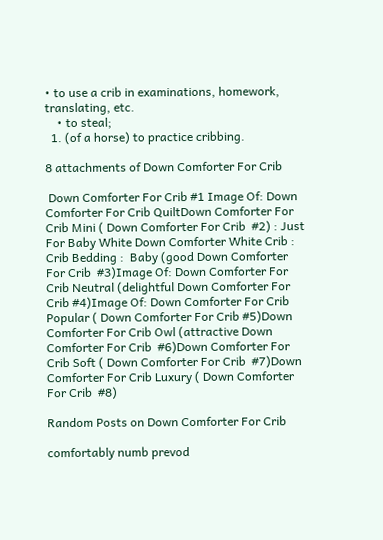• to use a crib in examinations, homework, translating, etc.
    • to steal;
  1. (of a horse) to practice cribbing.

8 attachments of Down Comforter For Crib

 Down Comforter For Crib #1 Image Of: Down Comforter For Crib QuiltDown Comforter For Crib Mini ( Down Comforter For Crib  #2) : Just For Baby White Down Comforter White Crib : Crib Bedding :  Baby (good Down Comforter For Crib  #3)Image Of: Down Comforter For Crib Neutral (delightful Down Comforter For Crib #4)Image Of: Down Comforter For Crib Popular ( Down Comforter For Crib #5)Down Comforter For Crib Owl (attractive Down Comforter For Crib  #6)Down Comforter For Crib Soft ( Down Comforter For Crib  #7)Down Comforter For Crib Luxury ( Down Comforter For Crib  #8)

Random Posts on Down Comforter For Crib

comfortably numb prevod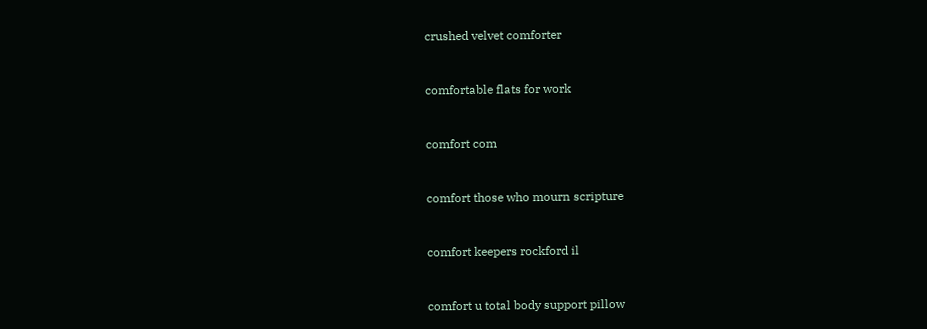crushed velvet comforter


comfortable flats for work


comfort com


comfort those who mourn scripture


comfort keepers rockford il


comfort u total body support pillow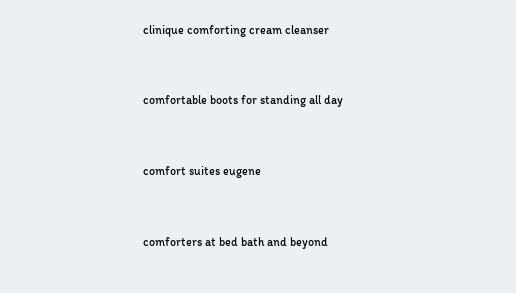clinique comforting cream cleanser


comfortable boots for standing all day


comfort suites eugene


comforters at bed bath and beyond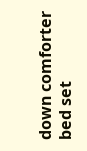down comforter bed set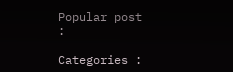Popular post :

Categories :